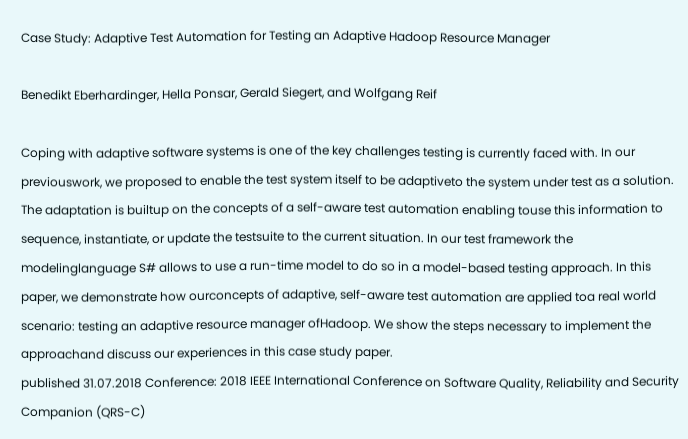Case Study: Adaptive Test Automation for Testing an Adaptive Hadoop Resource Manager

Benedikt Eberhardinger, Hella Ponsar, Gerald Siegert, and Wolfgang Reif

Coping with adaptive software systems is one of the key challenges testing is currently faced with. In our previouswork, we proposed to enable the test system itself to be adaptiveto the system under test as a solution. The adaptation is builtup on the concepts of a self-aware test automation enabling touse this information to sequence, instantiate, or update the testsuite to the current situation. In our test framework the modelinglanguage S# allows to use a run-time model to do so in a model-based testing approach. In this paper, we demonstrate how ourconcepts of adaptive, self-aware test automation are applied toa real world scenario: testing an adaptive resource manager ofHadoop. We show the steps necessary to implement the approachand discuss our experiences in this case study paper.
published 31.07.2018 Conference: 2018 IEEE International Conference on Software Quality, Reliability and Security Companion (QRS-C)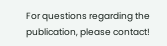For questions regarding the publication, please contact!